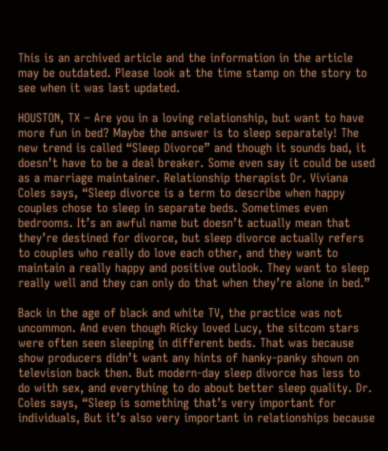This is an archived article and the information in the article may be outdated. Please look at the time stamp on the story to see when it was last updated.

HOUSTON, TX – Are you in a loving relationship, but want to have more fun in bed? Maybe the answer is to sleep separately! The new trend is called “Sleep Divorce” and though it sounds bad, it doesn’t have to be a deal breaker. Some even say it could be used as a marriage maintainer. Relationship therapist Dr. Viviana Coles says, “Sleep divorce is a term to describe when happy couples chose to sleep in separate beds. Sometimes even bedrooms. It’s an awful name but doesn’t actually mean that they’re destined for divorce, but sleep divorce actually refers to couples who really do love each other, and they want to maintain a really happy and positive outlook. They want to sleep really well and they can only do that when they’re alone in bed.”

Back in the age of black and white TV, the practice was not uncommon. And even though Ricky loved Lucy, the sitcom stars were often seen sleeping in different beds. That was because show producers didn’t want any hints of hanky-panky shown on television back then. But modern-day sleep divorce has less to do with sex, and everything to do about better sleep quality. Dr. Coles says, “Sleep is something that’s very important for individuals, But it’s also very important in relationships because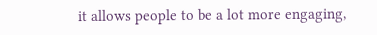it allows people to be a lot more engaging,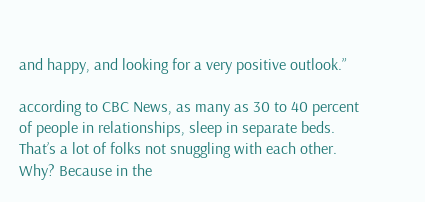and happy, and looking for a very positive outlook.”

according to CBC News, as many as 30 to 40 percent of people in relationships, sleep in separate beds. That’s a lot of folks not snuggling with each other. Why? Because in the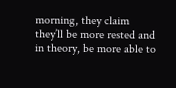morning, they claim they’ll be more rested and in theory, be more able to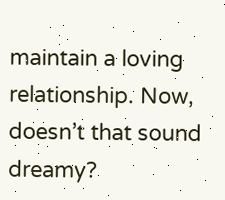maintain a loving relationship. Now, doesn’t that sound dreamy?